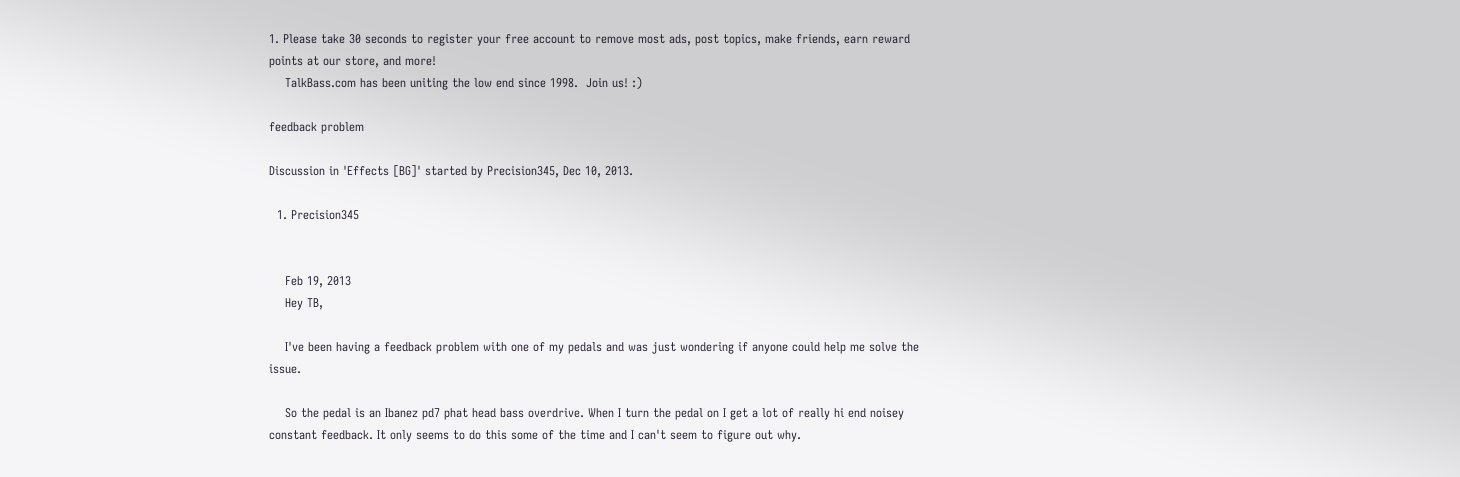1. Please take 30 seconds to register your free account to remove most ads, post topics, make friends, earn reward points at our store, and more!
    TalkBass.com has been uniting the low end since 1998.  Join us! :)

feedback problem

Discussion in 'Effects [BG]' started by Precision345, Dec 10, 2013.

  1. Precision345


    Feb 19, 2013
    Hey TB,

    I've been having a feedback problem with one of my pedals and was just wondering if anyone could help me solve the issue.

    So the pedal is an Ibanez pd7 phat head bass overdrive. When I turn the pedal on I get a lot of really hi end noisey constant feedback. It only seems to do this some of the time and I can't seem to figure out why.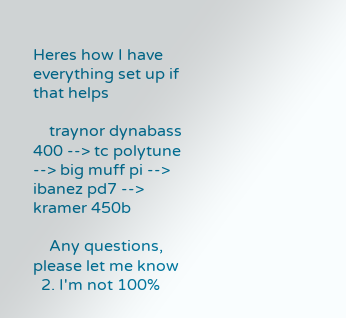Heres how I have everything set up if that helps

    traynor dynabass 400 --> tc polytune --> big muff pi --> ibanez pd7 --> kramer 450b

    Any questions, please let me know
  2. I'm not 100%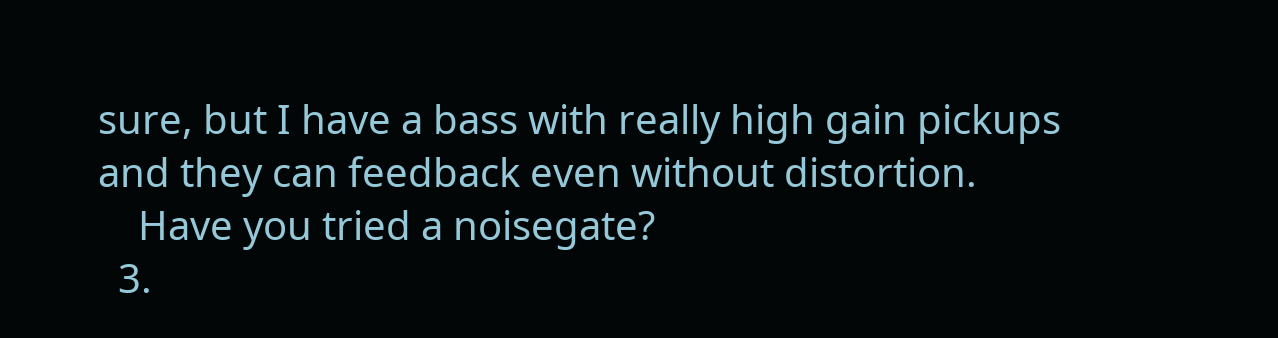sure, but I have a bass with really high gain pickups and they can feedback even without distortion.
    Have you tried a noisegate?
  3.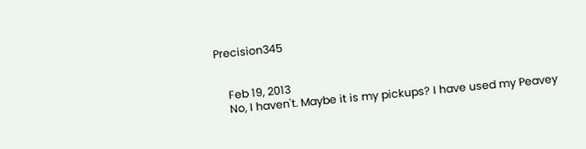Precision345


    Feb 19, 2013
    No, I haven't. Maybe it is my pickups? I have used my Peavey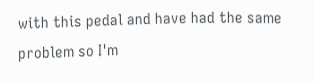with this pedal and have had the same problem so I'm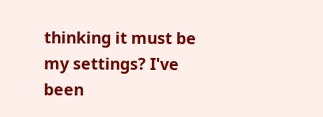thinking it must be my settings? I've been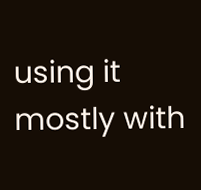using it mostly with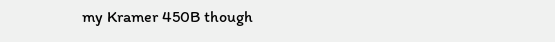my Kramer 450B though